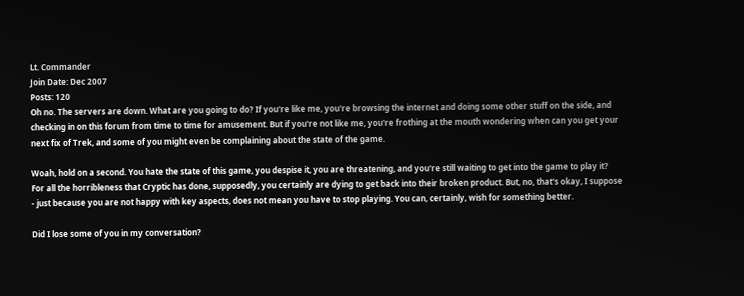Lt. Commander
Join Date: Dec 2007
Posts: 120
Oh no. The servers are down. What are you going to do? If you're like me, you're browsing the internet and doing some other stuff on the side, and checking in on this forum from time to time for amusement. But if you're not like me, you're frothing at the mouth wondering when can you get your next fix of Trek, and some of you might even be complaining about the state of the game.

Woah, hold on a second. You hate the state of this game, you despise it, you are threatening, and you're still waiting to get into the game to play it? For all the horribleness that Cryptic has done, supposedly, you certainly are dying to get back into their broken product. But, no, that's okay, I suppose - just because you are not happy with key aspects, does not mean you have to stop playing. You can, certainly, wish for something better.

Did I lose some of you in my conversation?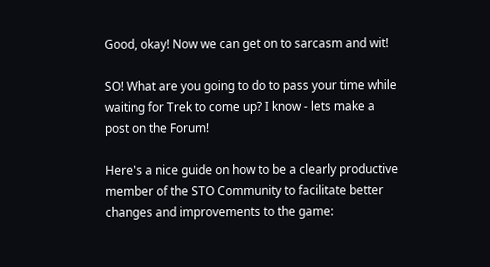Good, okay! Now we can get on to sarcasm and wit!

SO! What are you going to do to pass your time while waiting for Trek to come up? I know - lets make a post on the Forum!

Here's a nice guide on how to be a clearly productive member of the STO Community to facilitate better changes and improvements to the game: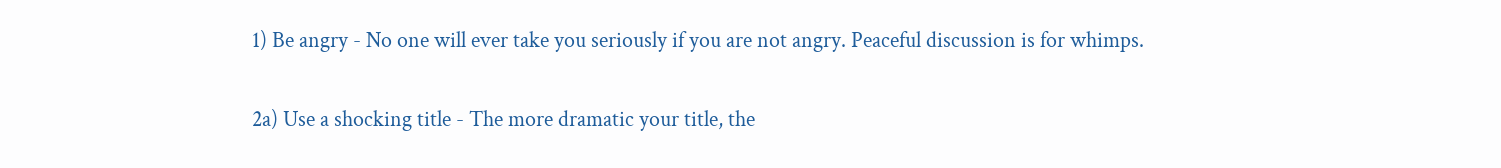1) Be angry - No one will ever take you seriously if you are not angry. Peaceful discussion is for whimps.

2a) Use a shocking title - The more dramatic your title, the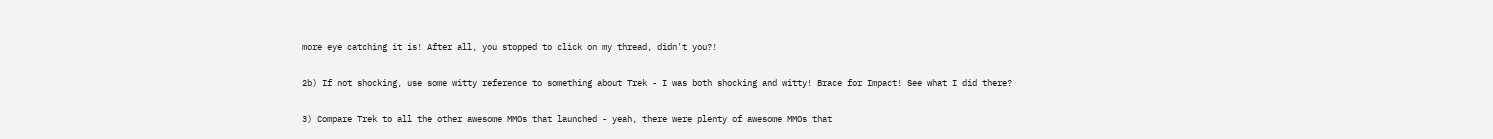more eye catching it is! After all, you stopped to click on my thread, didn't you?!

2b) If not shocking, use some witty reference to something about Trek - I was both shocking and witty! Brace for Impact! See what I did there?

3) Compare Trek to all the other awesome MMOs that launched - yeah, there were plenty of awesome MMOs that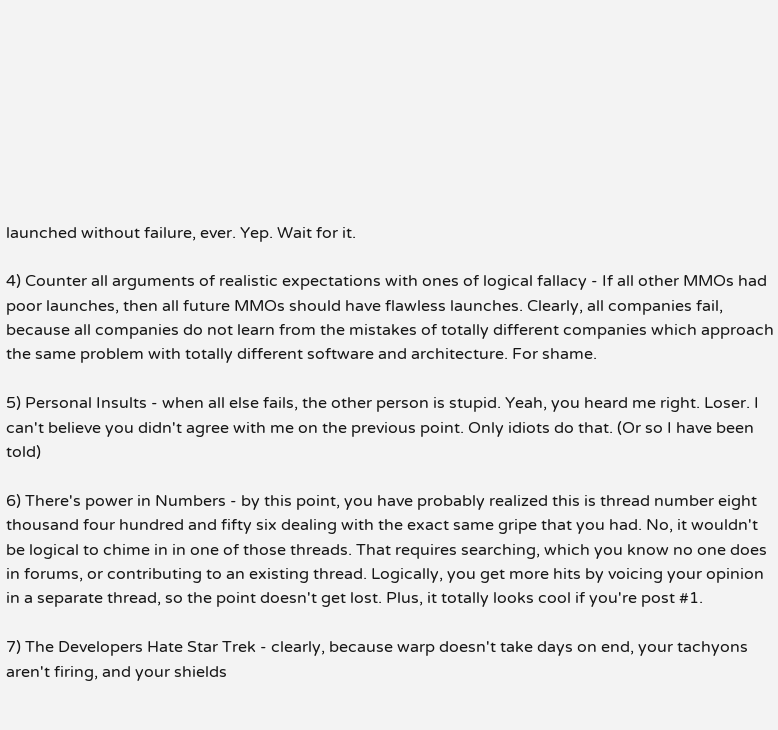launched without failure, ever. Yep. Wait for it.

4) Counter all arguments of realistic expectations with ones of logical fallacy - If all other MMOs had poor launches, then all future MMOs should have flawless launches. Clearly, all companies fail, because all companies do not learn from the mistakes of totally different companies which approach the same problem with totally different software and architecture. For shame.

5) Personal Insults - when all else fails, the other person is stupid. Yeah, you heard me right. Loser. I can't believe you didn't agree with me on the previous point. Only idiots do that. (Or so I have been told)

6) There's power in Numbers - by this point, you have probably realized this is thread number eight thousand four hundred and fifty six dealing with the exact same gripe that you had. No, it wouldn't be logical to chime in in one of those threads. That requires searching, which you know no one does in forums, or contributing to an existing thread. Logically, you get more hits by voicing your opinion in a separate thread, so the point doesn't get lost. Plus, it totally looks cool if you're post #1.

7) The Developers Hate Star Trek - clearly, because warp doesn't take days on end, your tachyons aren't firing, and your shields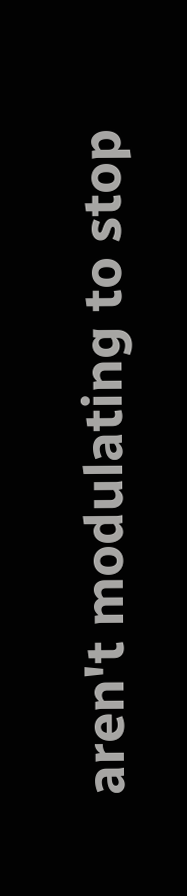aren't modulating to stop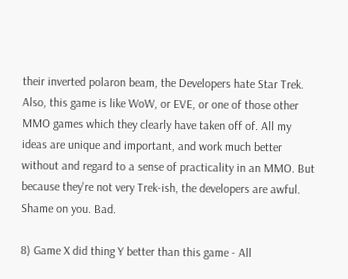their inverted polaron beam, the Developers hate Star Trek. Also, this game is like WoW, or EVE, or one of those other MMO games which they clearly have taken off of. All my ideas are unique and important, and work much better without and regard to a sense of practicality in an MMO. But because they're not very Trek-ish, the developers are awful. Shame on you. Bad.

8) Game X did thing Y better than this game - All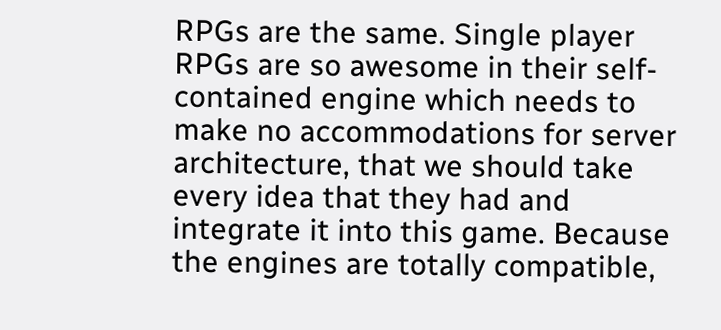RPGs are the same. Single player RPGs are so awesome in their self-contained engine which needs to make no accommodations for server architecture, that we should take every idea that they had and integrate it into this game. Because the engines are totally compatible,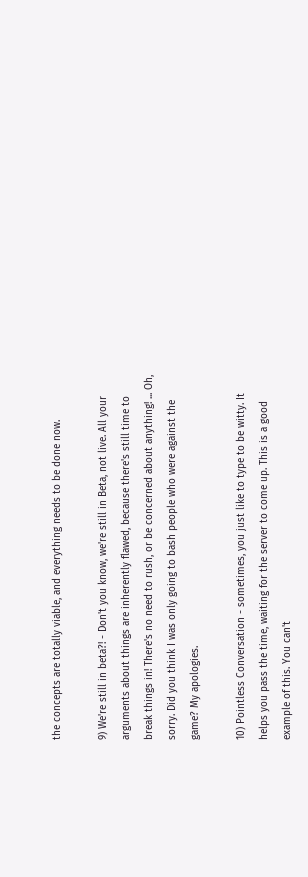the concepts are totally viable, and everything needs to be done now.

9) We're still in beta?! - Don't you know, we're still in Beta, not live. All your arguments about things are inherently flawed, because there's still time to break things in! There's no need to rush, or be concerned about anything! ... Oh, sorry. Did you think I was only going to bash people who were against the game? My apologies.

10) Pointless Conversation - sometimes, you just like to type to be witty. It helps you pass the time, waiting for the server to come up. This is a good example of this. You can't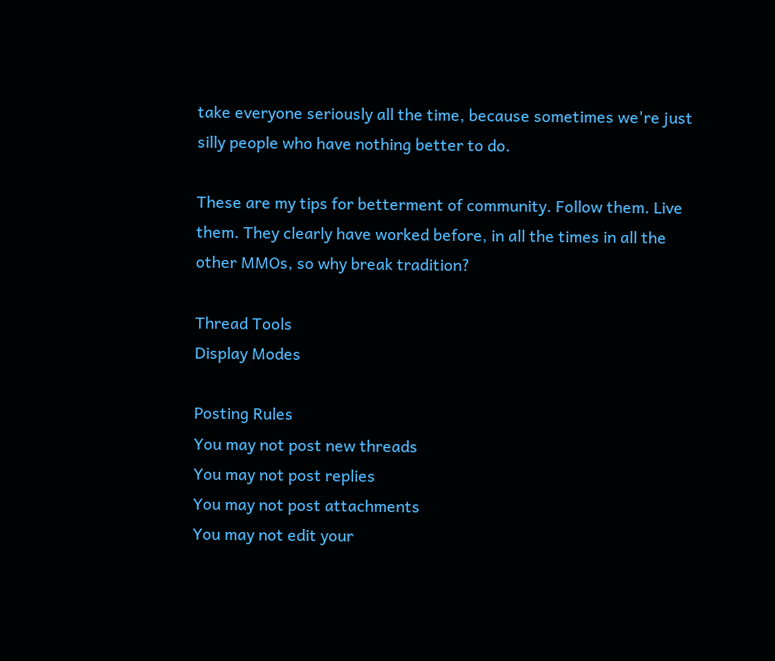take everyone seriously all the time, because sometimes we're just silly people who have nothing better to do.

These are my tips for betterment of community. Follow them. Live them. They clearly have worked before, in all the times in all the other MMOs, so why break tradition?

Thread Tools
Display Modes

Posting Rules
You may not post new threads
You may not post replies
You may not post attachments
You may not edit your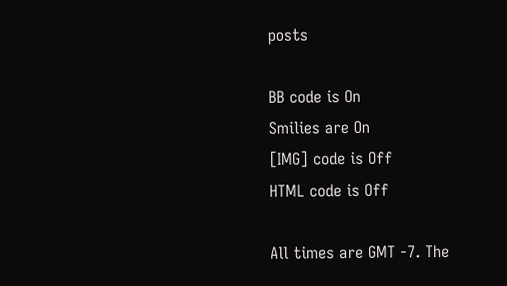posts

BB code is On
Smilies are On
[IMG] code is Off
HTML code is Off

All times are GMT -7. The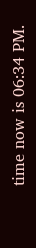time now is 06:34 PM.